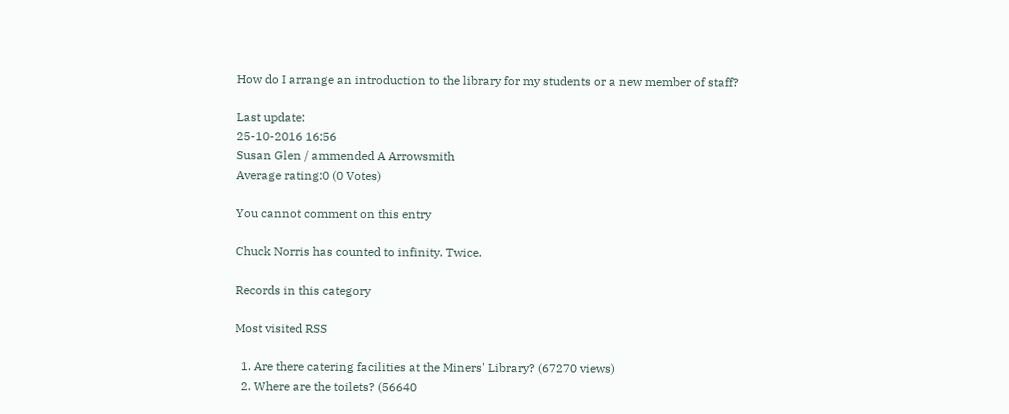How do I arrange an introduction to the library for my students or a new member of staff?

Last update:
25-10-2016 16:56
Susan Glen / ammended A Arrowsmith
Average rating:0 (0 Votes)

You cannot comment on this entry

Chuck Norris has counted to infinity. Twice.

Records in this category

Most visited RSS

  1. Are there catering facilities at the Miners' Library? (67270 views)
  2. Where are the toilets? (56640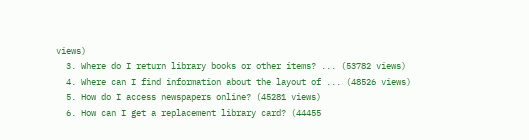views)
  3. Where do I return library books or other items? ... (53782 views)
  4. Where can I find information about the layout of ... (48526 views)
  5. How do I access newspapers online? (45281 views)
  6. How can I get a replacement library card? (44455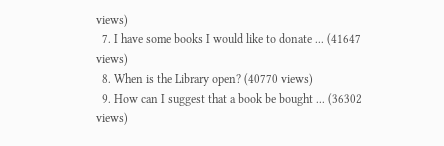views)
  7. I have some books I would like to donate ... (41647 views)
  8. When is the Library open? (40770 views)
  9. How can I suggest that a book be bought ... (36302 views)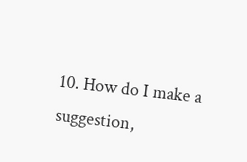10. How do I make a suggestion,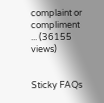complaint or compliment ... (36155 views)


Sticky FAQs